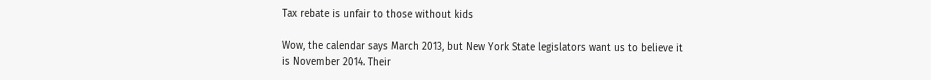Tax rebate is unfair to those without kids

Wow, the calendar says March 2013, but New York State legislators want us to believe it is November 2014. Their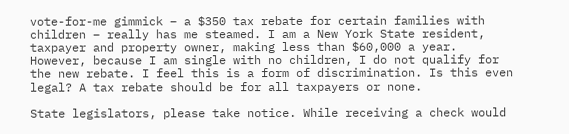vote-for-me gimmick – a $350 tax rebate for certain families with children – really has me steamed. I am a New York State resident, taxpayer and property owner, making less than $60,000 a year. However, because I am single with no children, I do not qualify for the new rebate. I feel this is a form of discrimination. Is this even legal? A tax rebate should be for all taxpayers or none.

State legislators, please take notice. While receiving a check would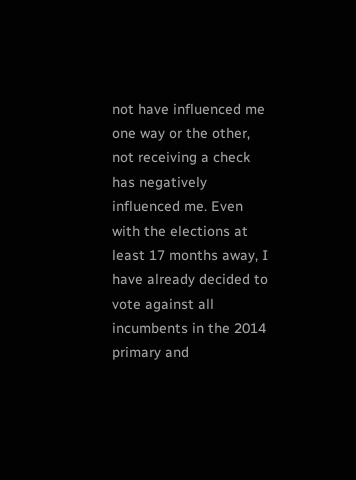not have influenced me one way or the other, not receiving a check has negatively influenced me. Even with the elections at least 17 months away, I have already decided to vote against all incumbents in the 2014 primary and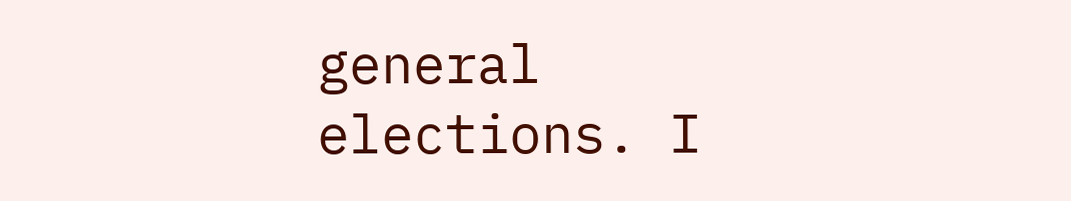general elections. I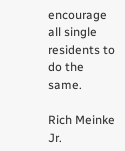encourage all single residents to do the same.

Rich Meinke Jr.